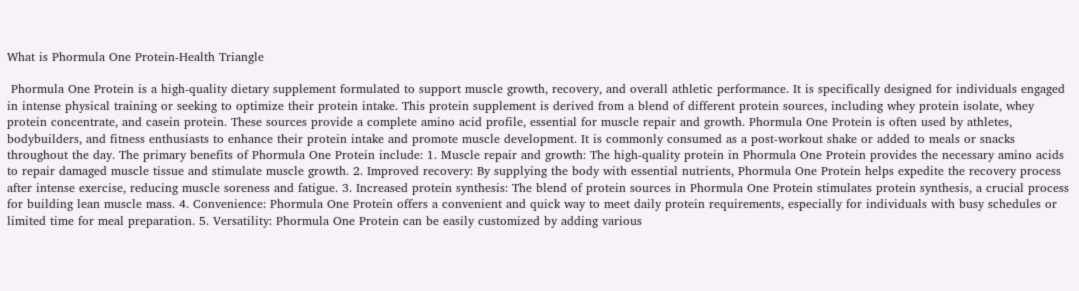What is Phormula One Protein-Health Triangle

 Phormula One Protein is a high-quality dietary supplement formulated to support muscle growth, recovery, and overall athletic performance. It is specifically designed for individuals engaged in intense physical training or seeking to optimize their protein intake. This protein supplement is derived from a blend of different protein sources, including whey protein isolate, whey protein concentrate, and casein protein. These sources provide a complete amino acid profile, essential for muscle repair and growth. Phormula One Protein is often used by athletes, bodybuilders, and fitness enthusiasts to enhance their protein intake and promote muscle development. It is commonly consumed as a post-workout shake or added to meals or snacks throughout the day. The primary benefits of Phormula One Protein include: 1. Muscle repair and growth: The high-quality protein in Phormula One Protein provides the necessary amino acids to repair damaged muscle tissue and stimulate muscle growth. 2. Improved recovery: By supplying the body with essential nutrients, Phormula One Protein helps expedite the recovery process after intense exercise, reducing muscle soreness and fatigue. 3. Increased protein synthesis: The blend of protein sources in Phormula One Protein stimulates protein synthesis, a crucial process for building lean muscle mass. 4. Convenience: Phormula One Protein offers a convenient and quick way to meet daily protein requirements, especially for individuals with busy schedules or limited time for meal preparation. 5. Versatility: Phormula One Protein can be easily customized by adding various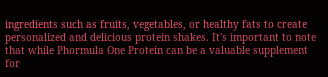ingredients such as fruits, vegetables, or healthy fats to create personalized and delicious protein shakes. It's important to note that while Phormula One Protein can be a valuable supplement for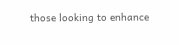those looking to enhance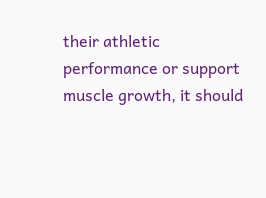their athletic performance or support muscle growth, it should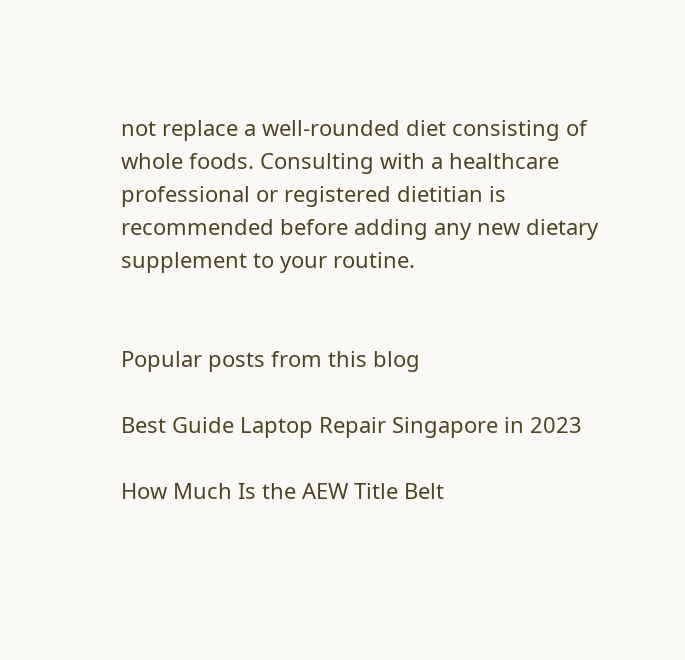not replace a well-rounded diet consisting of whole foods. Consulting with a healthcare professional or registered dietitian is recommended before adding any new dietary supplement to your routine.


Popular posts from this blog

Best Guide Laptop Repair Singapore in 2023

How Much Is the AEW Title Belt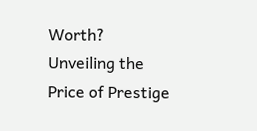Worth? Unveiling the Price of Prestige